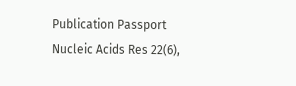Publication Passport
Nucleic Acids Res 22(6),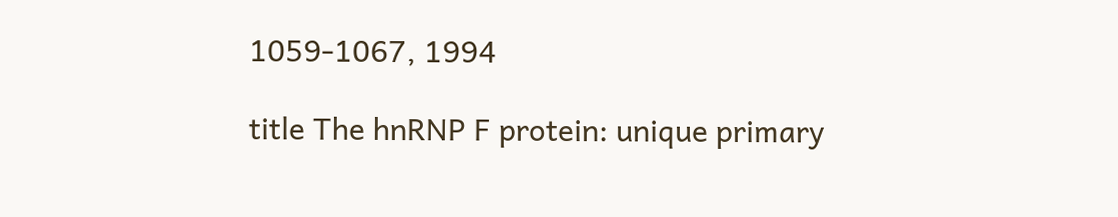1059-1067, 1994

title The hnRNP F protein: unique primary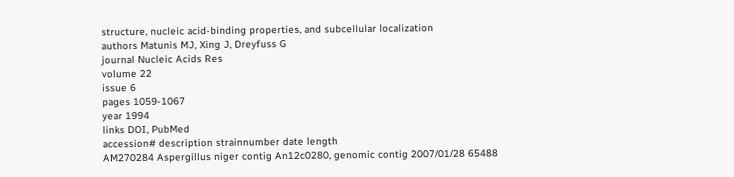structure, nucleic acid-binding properties, and subcellular localization
authors Matunis MJ, Xing J, Dreyfuss G
journal Nucleic Acids Res
volume 22
issue 6
pages 1059-1067
year 1994
links DOI, PubMed
accession# description strainnumber date length
AM270284 Aspergillus niger contig An12c0280, genomic contig 2007/01/28 65488